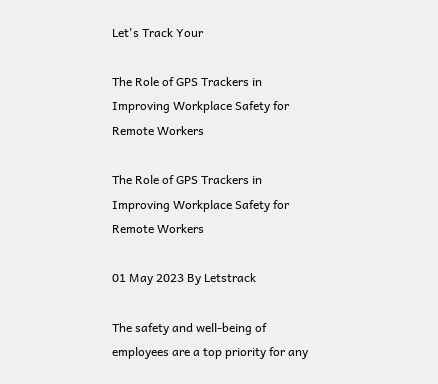Let's Track Your

The Role of GPS Trackers in Improving Workplace Safety for Remote Workers

The Role of GPS Trackers in Improving Workplace Safety for Remote Workers

01 May 2023 By Letstrack

The safety and well-being of employees are a top priority for any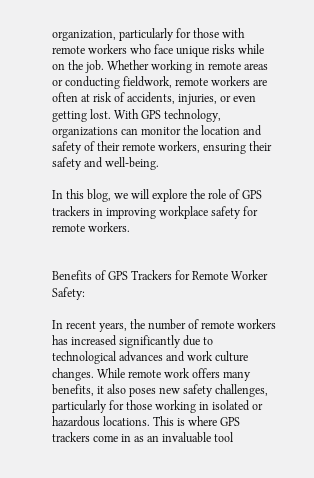organization, particularly for those with remote workers who face unique risks while on the job. Whether working in remote areas or conducting fieldwork, remote workers are often at risk of accidents, injuries, or even getting lost. With GPS technology, organizations can monitor the location and safety of their remote workers, ensuring their safety and well-being.

In this blog, we will explore the role of GPS trackers in improving workplace safety for remote workers.


Benefits of GPS Trackers for Remote Worker Safety:

In recent years, the number of remote workers has increased significantly due to technological advances and work culture changes. While remote work offers many benefits, it also poses new safety challenges, particularly for those working in isolated or hazardous locations. This is where GPS trackers come in as an invaluable tool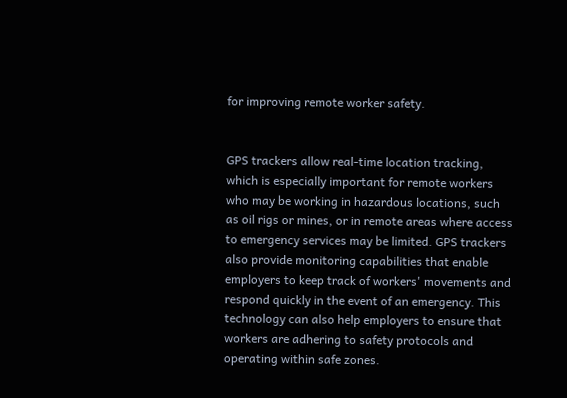for improving remote worker safety.


GPS trackers allow real-time location tracking, which is especially important for remote workers who may be working in hazardous locations, such as oil rigs or mines, or in remote areas where access to emergency services may be limited. GPS trackers also provide monitoring capabilities that enable employers to keep track of workers' movements and respond quickly in the event of an emergency. This technology can also help employers to ensure that workers are adhering to safety protocols and operating within safe zones.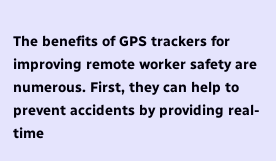The benefits of GPS trackers for improving remote worker safety are numerous. First, they can help to prevent accidents by providing real-time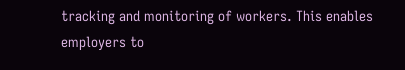tracking and monitoring of workers. This enables employers to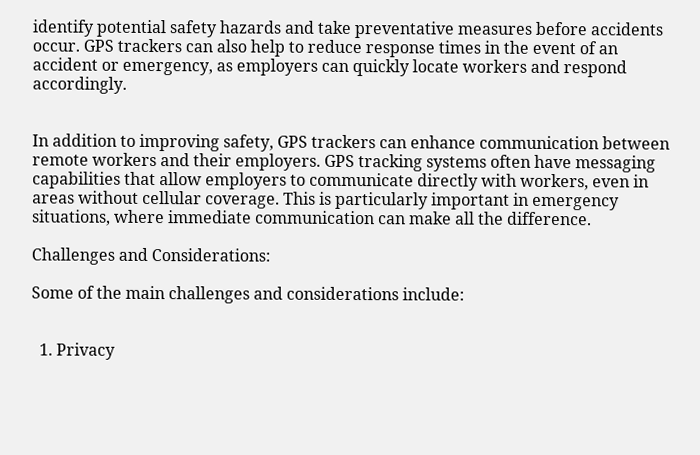identify potential safety hazards and take preventative measures before accidents occur. GPS trackers can also help to reduce response times in the event of an accident or emergency, as employers can quickly locate workers and respond accordingly.


In addition to improving safety, GPS trackers can enhance communication between remote workers and their employers. GPS tracking systems often have messaging capabilities that allow employers to communicate directly with workers, even in areas without cellular coverage. This is particularly important in emergency situations, where immediate communication can make all the difference.

Challenges and Considerations:

Some of the main challenges and considerations include:


  1. Privacy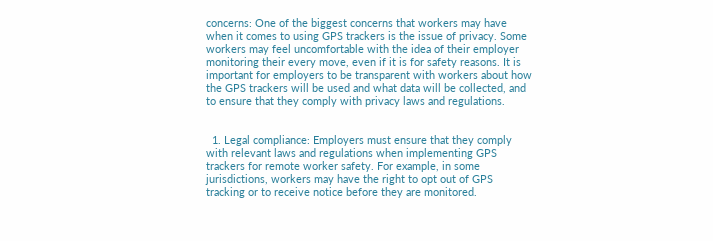concerns: One of the biggest concerns that workers may have when it comes to using GPS trackers is the issue of privacy. Some workers may feel uncomfortable with the idea of their employer monitoring their every move, even if it is for safety reasons. It is important for employers to be transparent with workers about how the GPS trackers will be used and what data will be collected, and to ensure that they comply with privacy laws and regulations.


  1. Legal compliance: Employers must ensure that they comply with relevant laws and regulations when implementing GPS trackers for remote worker safety. For example, in some jurisdictions, workers may have the right to opt out of GPS tracking or to receive notice before they are monitored.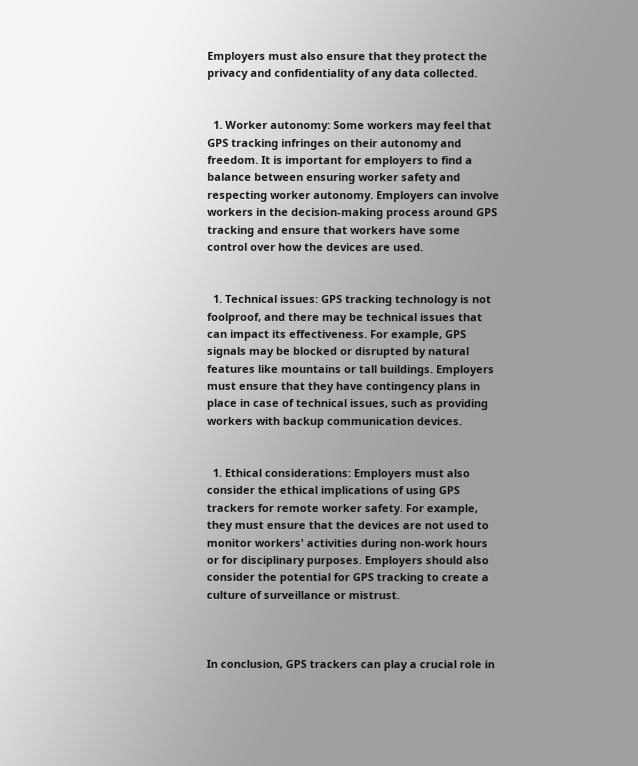Employers must also ensure that they protect the privacy and confidentiality of any data collected.


  1. Worker autonomy: Some workers may feel that GPS tracking infringes on their autonomy and freedom. It is important for employers to find a balance between ensuring worker safety and respecting worker autonomy. Employers can involve workers in the decision-making process around GPS tracking and ensure that workers have some control over how the devices are used.


  1. Technical issues: GPS tracking technology is not foolproof, and there may be technical issues that can impact its effectiveness. For example, GPS signals may be blocked or disrupted by natural features like mountains or tall buildings. Employers must ensure that they have contingency plans in place in case of technical issues, such as providing workers with backup communication devices.


  1. Ethical considerations: Employers must also consider the ethical implications of using GPS trackers for remote worker safety. For example, they must ensure that the devices are not used to monitor workers' activities during non-work hours or for disciplinary purposes. Employers should also consider the potential for GPS tracking to create a culture of surveillance or mistrust.



In conclusion, GPS trackers can play a crucial role in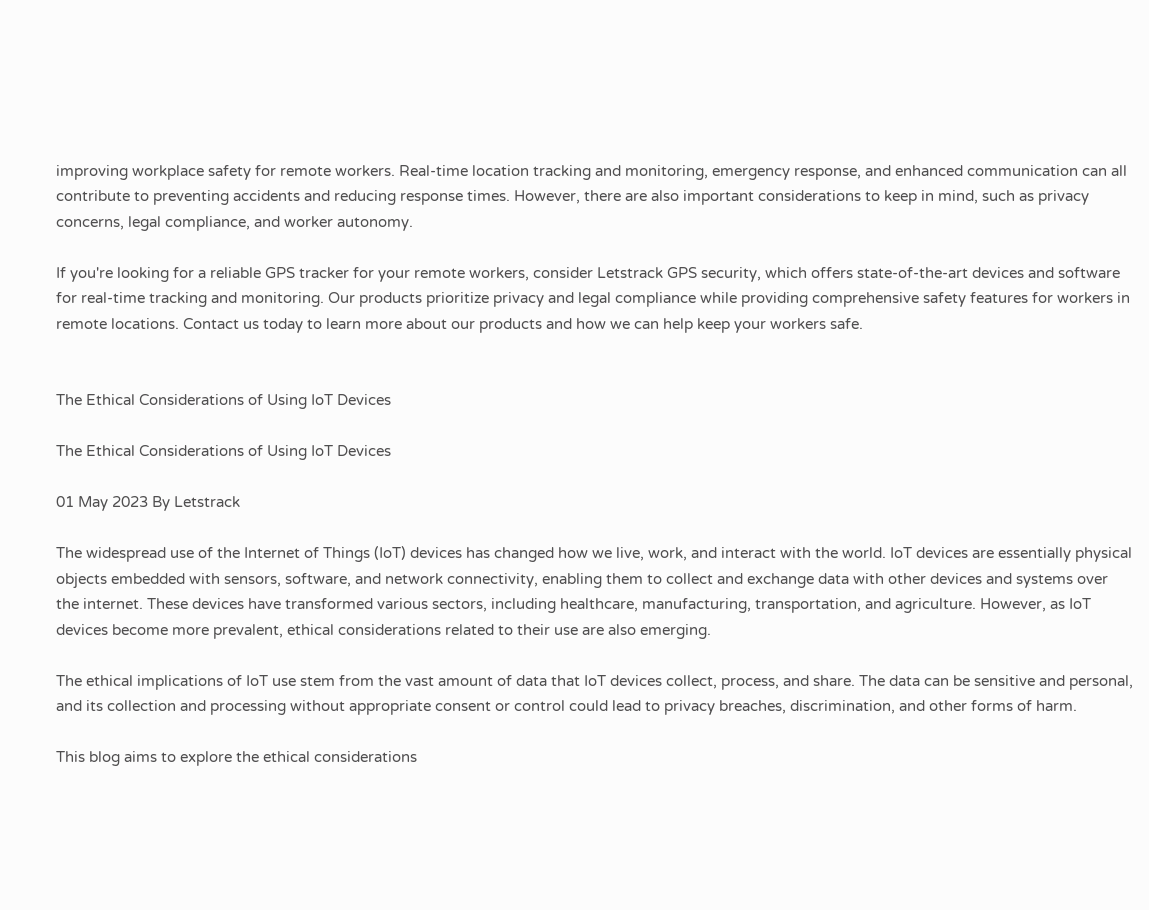improving workplace safety for remote workers. Real-time location tracking and monitoring, emergency response, and enhanced communication can all contribute to preventing accidents and reducing response times. However, there are also important considerations to keep in mind, such as privacy concerns, legal compliance, and worker autonomy.

If you're looking for a reliable GPS tracker for your remote workers, consider Letstrack GPS security, which offers state-of-the-art devices and software for real-time tracking and monitoring. Our products prioritize privacy and legal compliance while providing comprehensive safety features for workers in remote locations. Contact us today to learn more about our products and how we can help keep your workers safe.


The Ethical Considerations of Using IoT Devices

The Ethical Considerations of Using IoT Devices

01 May 2023 By Letstrack

The widespread use of the Internet of Things (IoT) devices has changed how we live, work, and interact with the world. IoT devices are essentially physical objects embedded with sensors, software, and network connectivity, enabling them to collect and exchange data with other devices and systems over the internet. These devices have transformed various sectors, including healthcare, manufacturing, transportation, and agriculture. However, as IoT devices become more prevalent, ethical considerations related to their use are also emerging.

The ethical implications of IoT use stem from the vast amount of data that IoT devices collect, process, and share. The data can be sensitive and personal, and its collection and processing without appropriate consent or control could lead to privacy breaches, discrimination, and other forms of harm.

This blog aims to explore the ethical considerations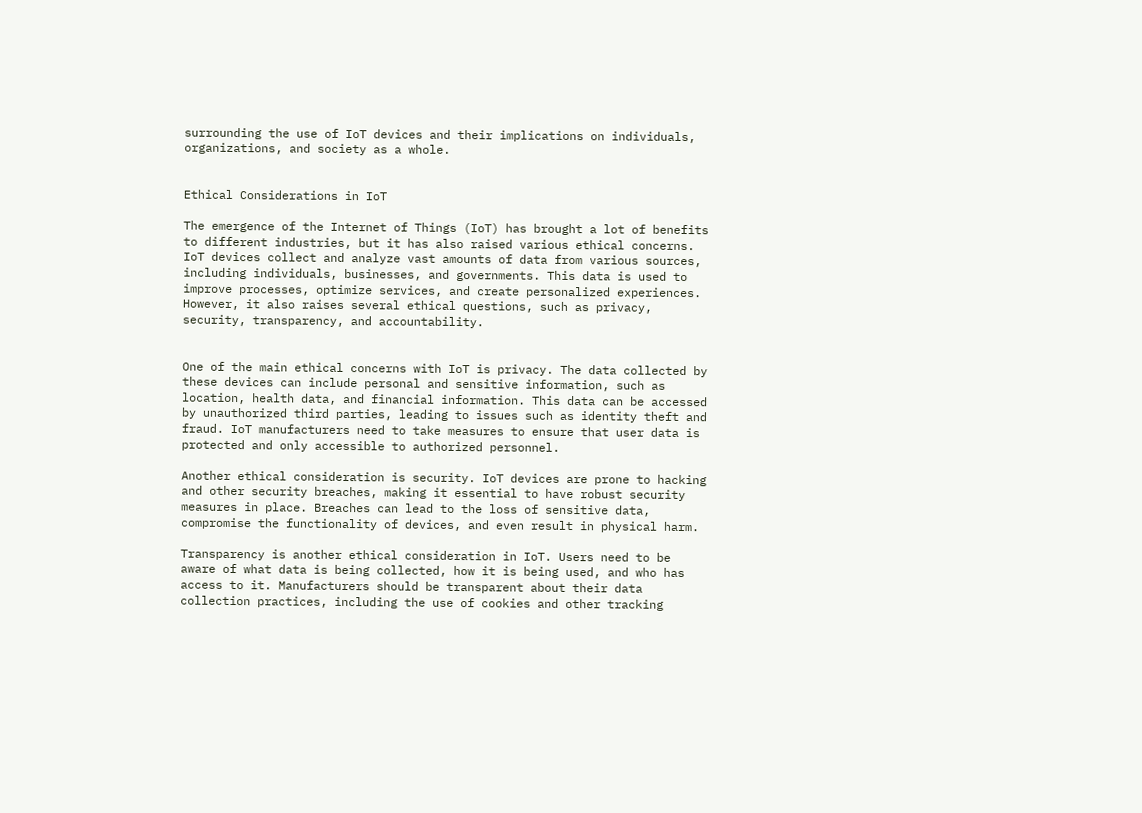surrounding the use of IoT devices and their implications on individuals, organizations, and society as a whole.


Ethical Considerations in IoT

The emergence of the Internet of Things (IoT) has brought a lot of benefits to different industries, but it has also raised various ethical concerns. IoT devices collect and analyze vast amounts of data from various sources, including individuals, businesses, and governments. This data is used to improve processes, optimize services, and create personalized experiences. However, it also raises several ethical questions, such as privacy, security, transparency, and accountability.


One of the main ethical concerns with IoT is privacy. The data collected by these devices can include personal and sensitive information, such as location, health data, and financial information. This data can be accessed by unauthorized third parties, leading to issues such as identity theft and fraud. IoT manufacturers need to take measures to ensure that user data is protected and only accessible to authorized personnel.

Another ethical consideration is security. IoT devices are prone to hacking and other security breaches, making it essential to have robust security measures in place. Breaches can lead to the loss of sensitive data, compromise the functionality of devices, and even result in physical harm.

Transparency is another ethical consideration in IoT. Users need to be aware of what data is being collected, how it is being used, and who has access to it. Manufacturers should be transparent about their data collection practices, including the use of cookies and other tracking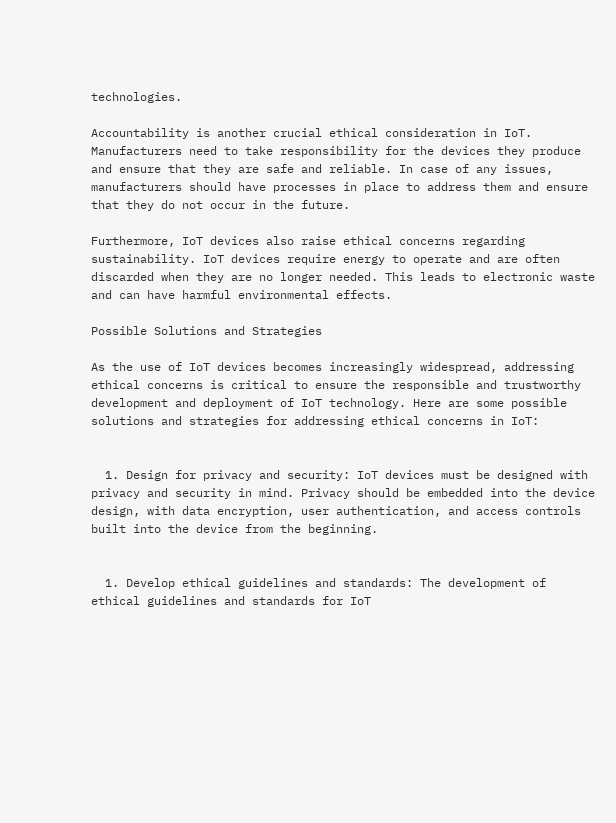technologies.

Accountability is another crucial ethical consideration in IoT. Manufacturers need to take responsibility for the devices they produce and ensure that they are safe and reliable. In case of any issues, manufacturers should have processes in place to address them and ensure that they do not occur in the future.

Furthermore, IoT devices also raise ethical concerns regarding sustainability. IoT devices require energy to operate and are often discarded when they are no longer needed. This leads to electronic waste and can have harmful environmental effects.

Possible Solutions and Strategies

As the use of IoT devices becomes increasingly widespread, addressing ethical concerns is critical to ensure the responsible and trustworthy development and deployment of IoT technology. Here are some possible solutions and strategies for addressing ethical concerns in IoT:


  1. Design for privacy and security: IoT devices must be designed with privacy and security in mind. Privacy should be embedded into the device design, with data encryption, user authentication, and access controls built into the device from the beginning.


  1. Develop ethical guidelines and standards: The development of ethical guidelines and standards for IoT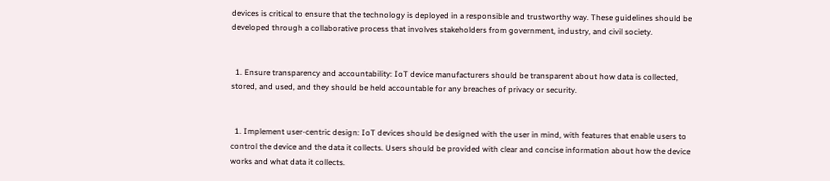devices is critical to ensure that the technology is deployed in a responsible and trustworthy way. These guidelines should be developed through a collaborative process that involves stakeholders from government, industry, and civil society.


  1. Ensure transparency and accountability: IoT device manufacturers should be transparent about how data is collected, stored, and used, and they should be held accountable for any breaches of privacy or security.


  1. Implement user-centric design: IoT devices should be designed with the user in mind, with features that enable users to control the device and the data it collects. Users should be provided with clear and concise information about how the device works and what data it collects.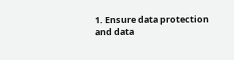1. Ensure data protection and data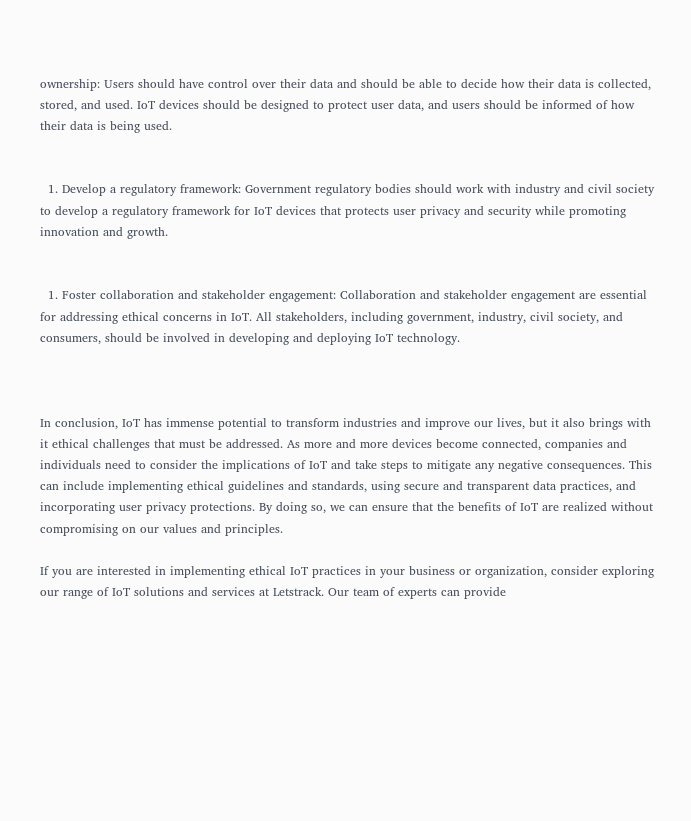ownership: Users should have control over their data and should be able to decide how their data is collected, stored, and used. IoT devices should be designed to protect user data, and users should be informed of how their data is being used.


  1. Develop a regulatory framework: Government regulatory bodies should work with industry and civil society to develop a regulatory framework for IoT devices that protects user privacy and security while promoting innovation and growth.


  1. Foster collaboration and stakeholder engagement: Collaboration and stakeholder engagement are essential for addressing ethical concerns in IoT. All stakeholders, including government, industry, civil society, and consumers, should be involved in developing and deploying IoT technology.



In conclusion, IoT has immense potential to transform industries and improve our lives, but it also brings with it ethical challenges that must be addressed. As more and more devices become connected, companies and individuals need to consider the implications of IoT and take steps to mitigate any negative consequences. This can include implementing ethical guidelines and standards, using secure and transparent data practices, and incorporating user privacy protections. By doing so, we can ensure that the benefits of IoT are realized without compromising on our values and principles.

If you are interested in implementing ethical IoT practices in your business or organization, consider exploring our range of IoT solutions and services at Letstrack. Our team of experts can provide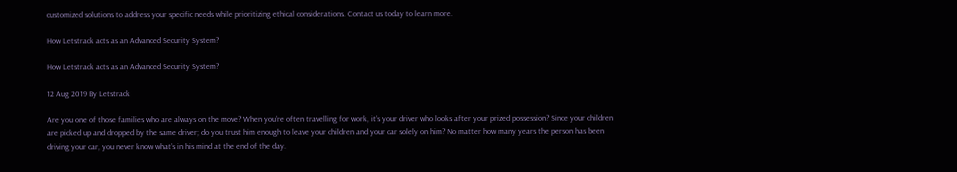customized solutions to address your specific needs while prioritizing ethical considerations. Contact us today to learn more.

How Letstrack acts as an Advanced Security System?

How Letstrack acts as an Advanced Security System?

12 Aug 2019 By Letstrack

Are you one of those families who are always on the move? When you’re often travelling for work, it’s your driver who looks after your prized possession? Since your children are picked up and dropped by the same driver; do you trust him enough to leave your children and your car solely on him? No matter how many years the person has been driving your car, you never know what’s in his mind at the end of the day.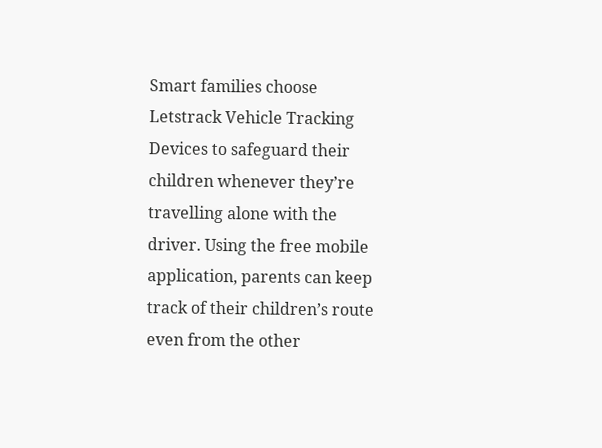Smart families choose Letstrack Vehicle Tracking Devices to safeguard their children whenever they’re travelling alone with the driver. Using the free mobile application, parents can keep track of their children’s route even from the other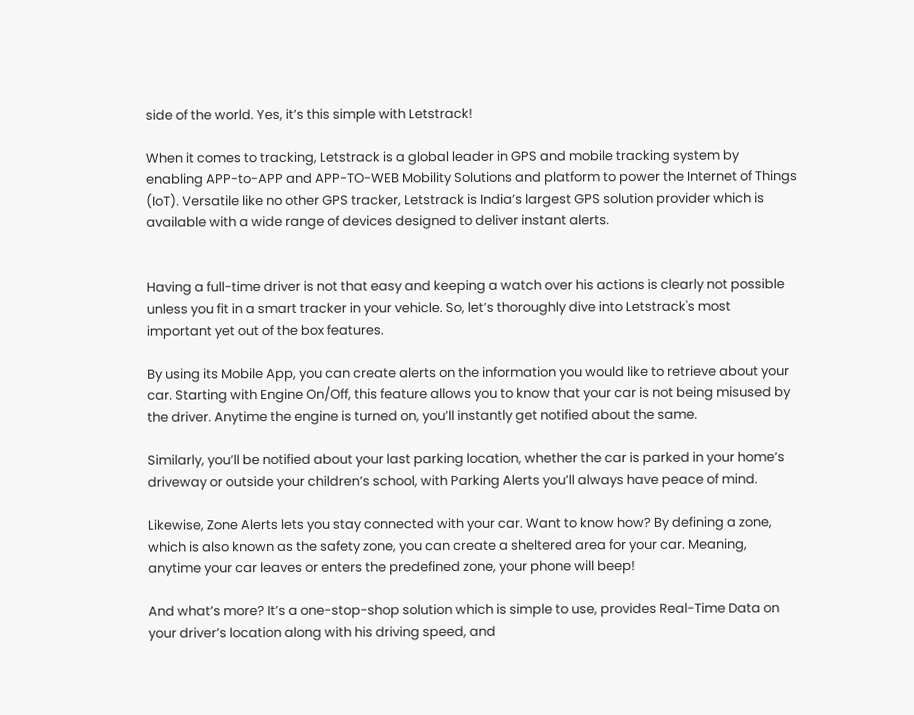side of the world. Yes, it’s this simple with Letstrack!

When it comes to tracking, Letstrack is a global leader in GPS and mobile tracking system by enabling APP-to-APP and APP-TO-WEB Mobility Solutions and platform to power the Internet of Things (IoT). Versatile like no other GPS tracker, Letstrack is India’s largest GPS solution provider which is available with a wide range of devices designed to deliver instant alerts.


Having a full-time driver is not that easy and keeping a watch over his actions is clearly not possible unless you fit in a smart tracker in your vehicle. So, let’s thoroughly dive into Letstrack's most important yet out of the box features.

By using its Mobile App, you can create alerts on the information you would like to retrieve about your car. Starting with Engine On/Off, this feature allows you to know that your car is not being misused by the driver. Anytime the engine is turned on, you’ll instantly get notified about the same.

Similarly, you’ll be notified about your last parking location, whether the car is parked in your home’s driveway or outside your children’s school, with Parking Alerts you’ll always have peace of mind.

Likewise, Zone Alerts lets you stay connected with your car. Want to know how? By defining a zone, which is also known as the safety zone, you can create a sheltered area for your car. Meaning, anytime your car leaves or enters the predefined zone, your phone will beep!

And what’s more? It’s a one-stop-shop solution which is simple to use, provides Real-Time Data on your driver’s location along with his driving speed, and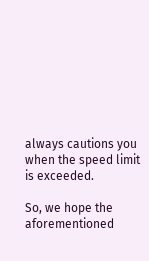always cautions you when the speed limit is exceeded.

So, we hope the aforementioned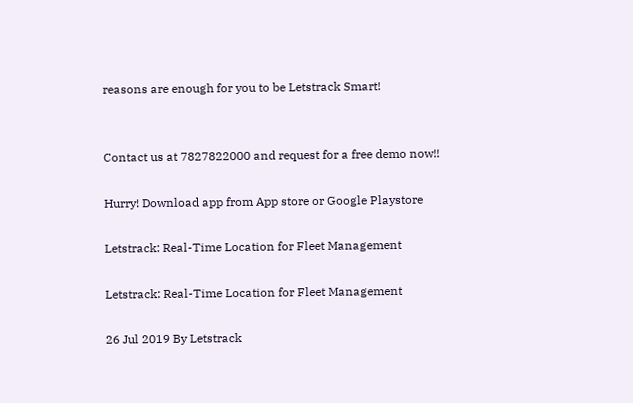reasons are enough for you to be Letstrack Smart!


Contact us at 7827822000 and request for a free demo now!!

Hurry! Download app from App store or Google Playstore

Letstrack: Real-Time Location for Fleet Management

Letstrack: Real-Time Location for Fleet Management

26 Jul 2019 By Letstrack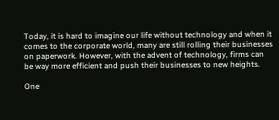Today, it is hard to imagine our life without technology and when it comes to the corporate world, many are still rolling their businesses on paperwork. However, with the advent of technology, firms can be way more efficient and push their businesses to new heights.

One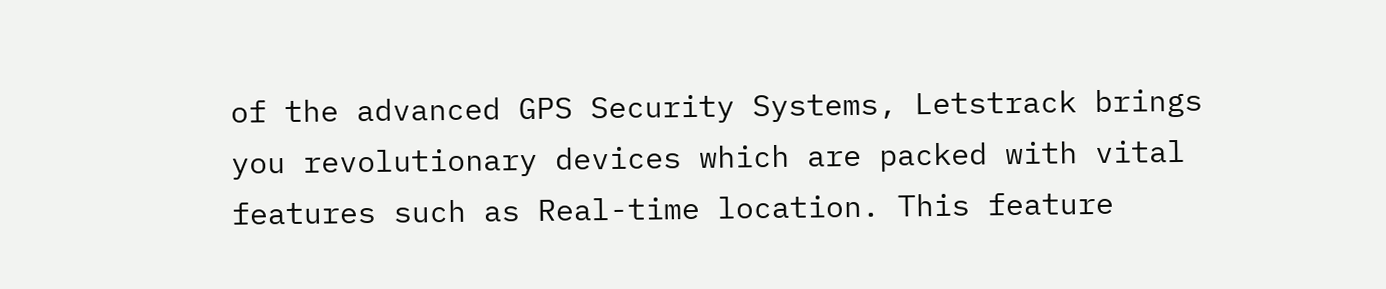of the advanced GPS Security Systems, Letstrack brings you revolutionary devices which are packed with vital features such as Real-time location. This feature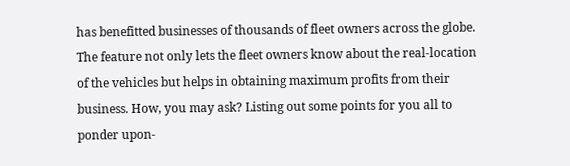has benefitted businesses of thousands of fleet owners across the globe. The feature not only lets the fleet owners know about the real-location of the vehicles but helps in obtaining maximum profits from their business. How, you may ask? Listing out some points for you all to ponder upon-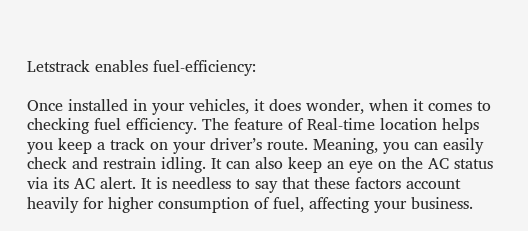Letstrack enables fuel-efficiency:

Once installed in your vehicles, it does wonder, when it comes to checking fuel efficiency. The feature of Real-time location helps you keep a track on your driver’s route. Meaning, you can easily check and restrain idling. It can also keep an eye on the AC status via its AC alert. It is needless to say that these factors account heavily for higher consumption of fuel, affecting your business.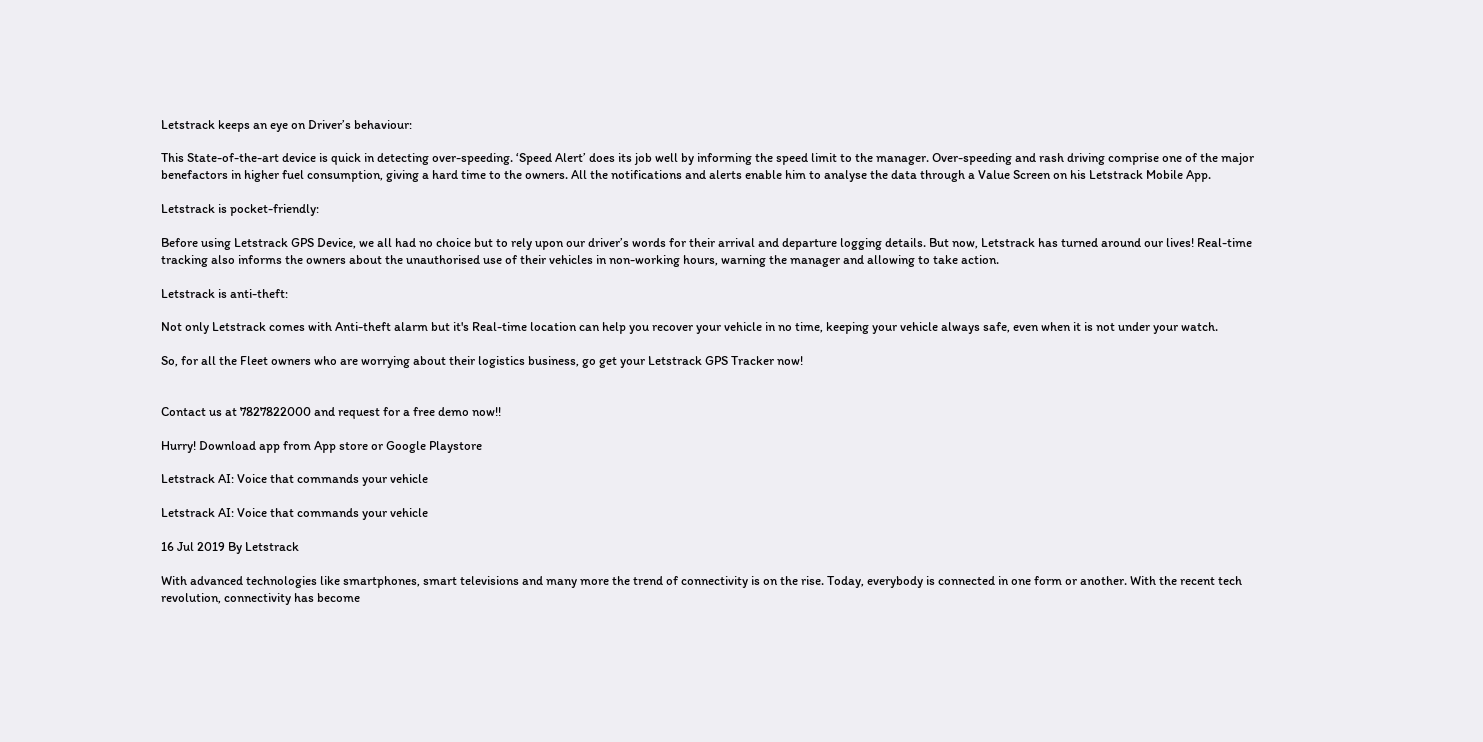Letstrack keeps an eye on Driver’s behaviour:

This State-of-the-art device is quick in detecting over-speeding. ‘Speed Alert’ does its job well by informing the speed limit to the manager. Over-speeding and rash driving comprise one of the major benefactors in higher fuel consumption, giving a hard time to the owners. All the notifications and alerts enable him to analyse the data through a Value Screen on his Letstrack Mobile App.

Letstrack is pocket-friendly:

Before using Letstrack GPS Device, we all had no choice but to rely upon our driver’s words for their arrival and departure logging details. But now, Letstrack has turned around our lives! Real-time tracking also informs the owners about the unauthorised use of their vehicles in non-working hours, warning the manager and allowing to take action.

Letstrack is anti-theft:

Not only Letstrack comes with Anti-theft alarm but it's Real-time location can help you recover your vehicle in no time, keeping your vehicle always safe, even when it is not under your watch.

So, for all the Fleet owners who are worrying about their logistics business, go get your Letstrack GPS Tracker now!


Contact us at 7827822000 and request for a free demo now!!

Hurry! Download app from App store or Google Playstore

Letstrack AI: Voice that commands your vehicle

Letstrack AI: Voice that commands your vehicle

16 Jul 2019 By Letstrack

With advanced technologies like smartphones, smart televisions and many more the trend of connectivity is on the rise. Today, everybody is connected in one form or another. With the recent tech revolution, connectivity has become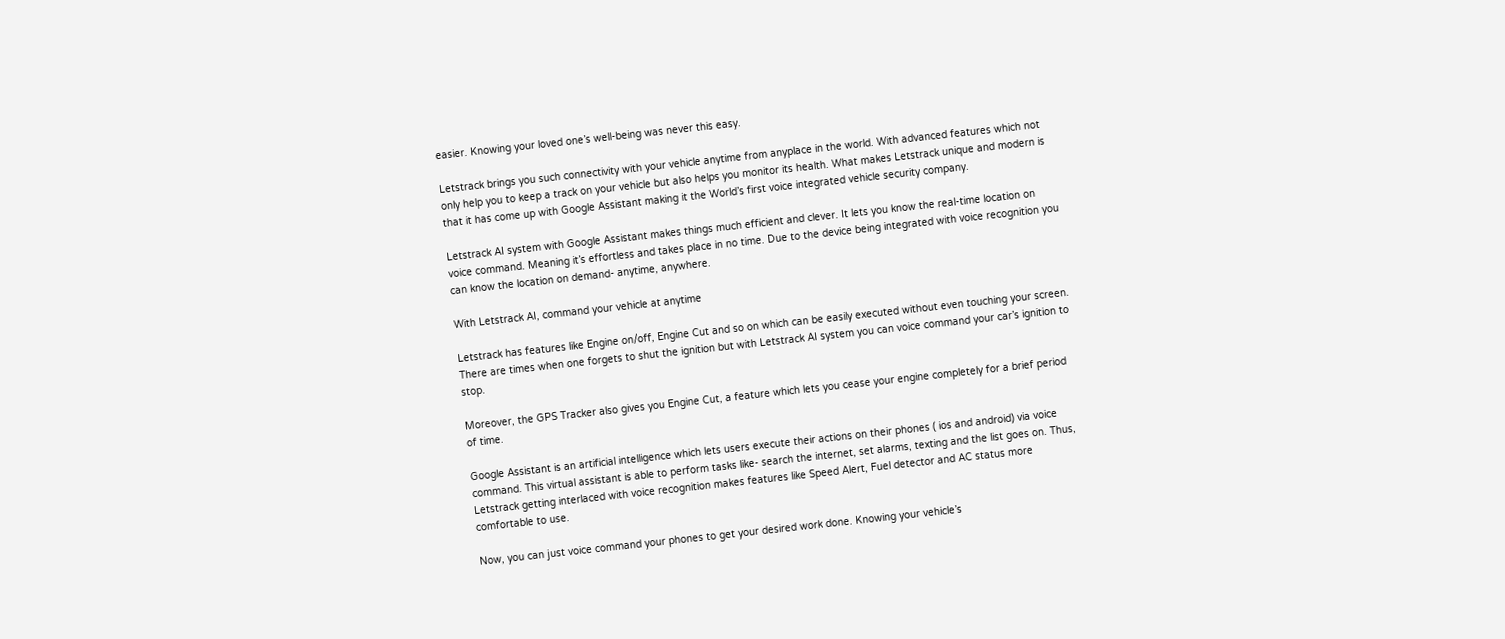easier. Knowing your loved one’s well-being was never this easy.

Letstrack brings you such connectivity with your vehicle anytime from anyplace in the world. With advanced features which not only help you to keep a track on your vehicle but also helps you monitor its health. What makes Letstrack unique and modern is that it has come up with Google Assistant making it the World’s first voice integrated vehicle security company.

Letstrack AI system with Google Assistant makes things much efficient and clever. It lets you know the real-time location on voice command. Meaning it’s effortless and takes place in no time. Due to the device being integrated with voice recognition you can know the location on demand- anytime, anywhere.

With Letstrack AI, command your vehicle at anytime

Letstrack has features like Engine on/off, Engine Cut and so on which can be easily executed without even touching your screen. There are times when one forgets to shut the ignition but with Letstrack AI system you can voice command your car’s ignition to stop.

Moreover, the GPS Tracker also gives you Engine Cut, a feature which lets you cease your engine completely for a brief period of time.

Google Assistant is an artificial intelligence which lets users execute their actions on their phones ( ios and android) via voice command. This virtual assistant is able to perform tasks like- search the internet, set alarms, texting and the list goes on. Thus, Letstrack getting interlaced with voice recognition makes features like Speed Alert, Fuel detector and AC status more comfortable to use.

Now, you can just voice command your phones to get your desired work done. Knowing your vehicle’s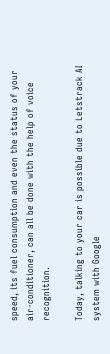speed, its fuel consumption and even the status of your air-conditioner, can all be done with the help of voice recognition.

Today, talking to your car is possible due to Letstrack AI system with Google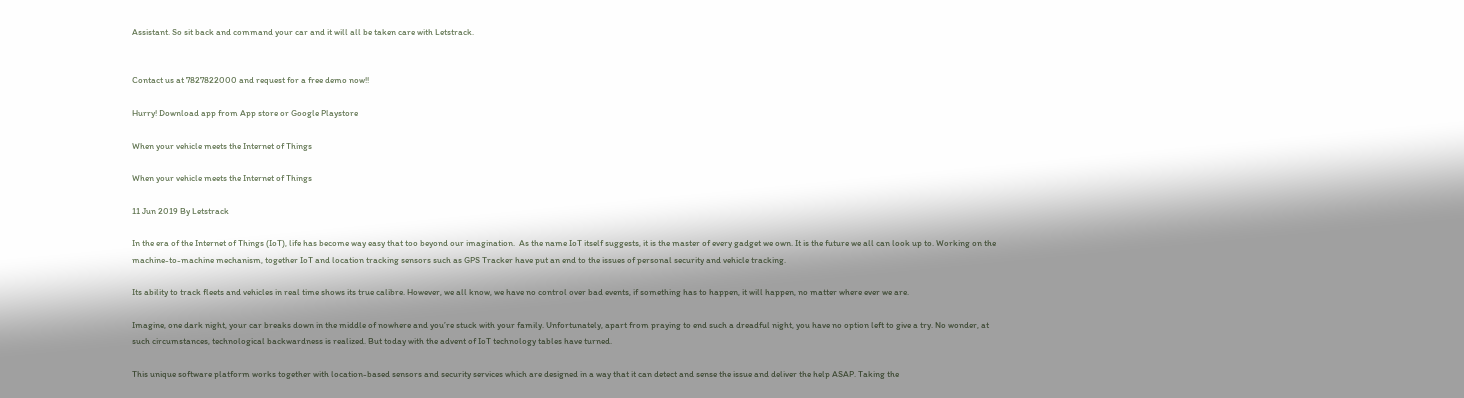Assistant. So sit back and command your car and it will all be taken care with Letstrack.


Contact us at 7827822000 and request for a free demo now!!

Hurry! Download app from App store or Google Playstore

When your vehicle meets the Internet of Things

When your vehicle meets the Internet of Things

11 Jun 2019 By Letstrack

In the era of the Internet of Things (IoT), life has become way easy that too beyond our imagination.  As the name IoT itself suggests, it is the master of every gadget we own. It is the future we all can look up to. Working on the machine-to-machine mechanism, together IoT and location tracking sensors such as GPS Tracker have put an end to the issues of personal security and vehicle tracking.

Its ability to track fleets and vehicles in real time shows its true calibre. However, we all know, we have no control over bad events, if something has to happen, it will happen, no matter where ever we are.

Imagine, one dark night, your car breaks down in the middle of nowhere and you’re stuck with your family. Unfortunately, apart from praying to end such a dreadful night, you have no option left to give a try. No wonder, at such circumstances, technological backwardness is realized. But today with the advent of IoT technology tables have turned.

This unique software platform works together with location-based sensors and security services which are designed in a way that it can detect and sense the issue and deliver the help ASAP. Taking the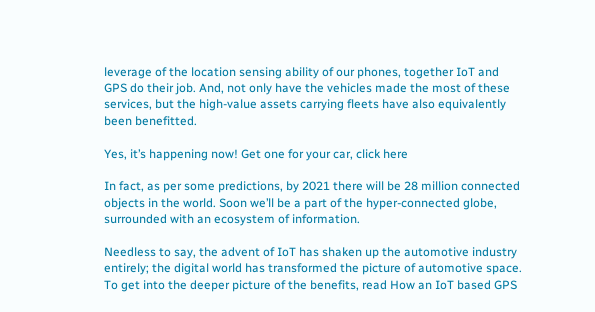leverage of the location sensing ability of our phones, together IoT and GPS do their job. And, not only have the vehicles made the most of these services, but the high-value assets carrying fleets have also equivalently been benefitted.

Yes, it’s happening now! Get one for your car, click here

In fact, as per some predictions, by 2021 there will be 28 million connected objects in the world. Soon we’ll be a part of the hyper-connected globe, surrounded with an ecosystem of information.

Needless to say, the advent of IoT has shaken up the automotive industry entirely; the digital world has transformed the picture of automotive space. To get into the deeper picture of the benefits, read How an IoT based GPS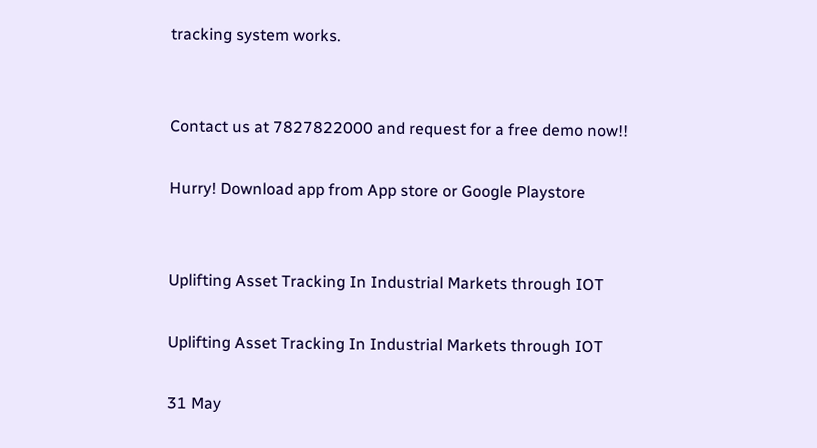tracking system works.


Contact us at 7827822000 and request for a free demo now!!

Hurry! Download app from App store or Google Playstore


Uplifting Asset Tracking In Industrial Markets through IOT

Uplifting Asset Tracking In Industrial Markets through IOT

31 May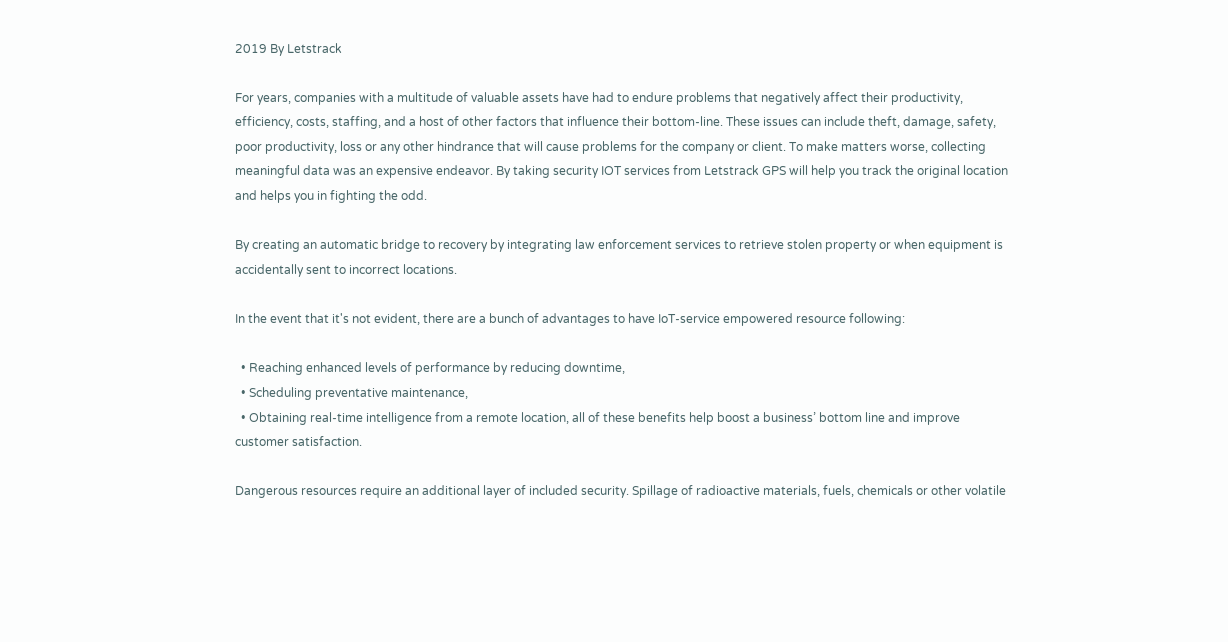2019 By Letstrack

For years, companies with a multitude of valuable assets have had to endure problems that negatively affect their productivity, efficiency, costs, staffing, and a host of other factors that influence their bottom-line. These issues can include theft, damage, safety, poor productivity, loss or any other hindrance that will cause problems for the company or client. To make matters worse, collecting meaningful data was an expensive endeavor. By taking security IOT services from Letstrack GPS will help you track the original location and helps you in fighting the odd.

By creating an automatic bridge to recovery by integrating law enforcement services to retrieve stolen property or when equipment is accidentally sent to incorrect locations.

In the event that it's not evident, there are a bunch of advantages to have IoT-service empowered resource following:

  • Reaching enhanced levels of performance by reducing downtime,
  • Scheduling preventative maintenance,
  • Obtaining real-time intelligence from a remote location, all of these benefits help boost a business’ bottom line and improve customer satisfaction.

Dangerous resources require an additional layer of included security. Spillage of radioactive materials, fuels, chemicals or other volatile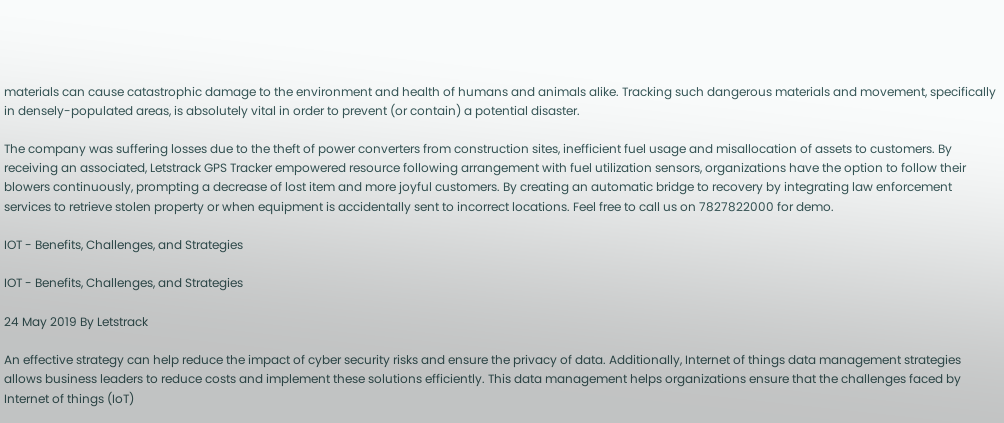materials can cause catastrophic damage to the environment and health of humans and animals alike. Tracking such dangerous materials and movement, specifically in densely-populated areas, is absolutely vital in order to prevent (or contain) a potential disaster.

The company was suffering losses due to the theft of power converters from construction sites, inefficient fuel usage and misallocation of assets to customers. By receiving an associated, Letstrack GPS Tracker empowered resource following arrangement with fuel utilization sensors, organizations have the option to follow their blowers continuously, prompting a decrease of lost item and more joyful customers. By creating an automatic bridge to recovery by integrating law enforcement services to retrieve stolen property or when equipment is accidentally sent to incorrect locations. Feel free to call us on 7827822000 for demo.

IOT - Benefits, Challenges, and Strategies

IOT - Benefits, Challenges, and Strategies

24 May 2019 By Letstrack

An effective strategy can help reduce the impact of cyber security risks and ensure the privacy of data. Additionally, Internet of things data management strategies allows business leaders to reduce costs and implement these solutions efficiently. This data management helps organizations ensure that the challenges faced by Internet of things (IoT)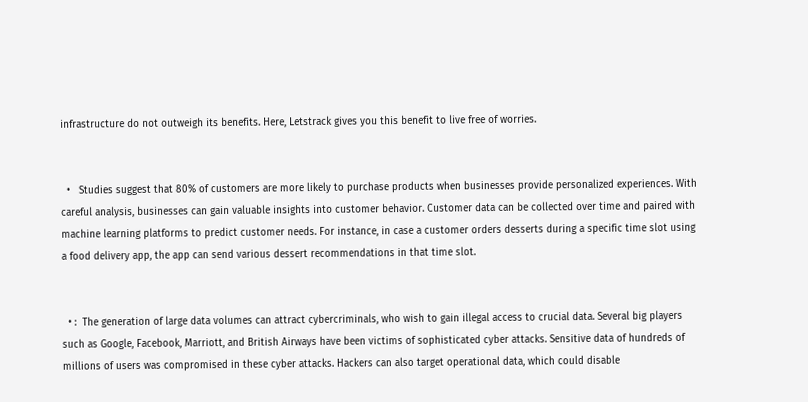infrastructure do not outweigh its benefits. Here, Letstrack gives you this benefit to live free of worries.


  •   Studies suggest that 80% of customers are more likely to purchase products when businesses provide personalized experiences. With careful analysis, businesses can gain valuable insights into customer behavior. Customer data can be collected over time and paired with machine learning platforms to predict customer needs. For instance, in case a customer orders desserts during a specific time slot using a food delivery app, the app can send various dessert recommendations in that time slot.


  • :  The generation of large data volumes can attract cybercriminals, who wish to gain illegal access to crucial data. Several big players such as Google, Facebook, Marriott, and British Airways have been victims of sophisticated cyber attacks. Sensitive data of hundreds of millions of users was compromised in these cyber attacks. Hackers can also target operational data, which could disable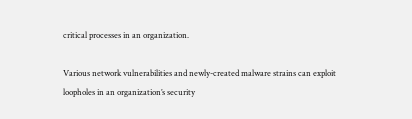critical processes in an organization.

Various network vulnerabilities and newly-created malware strains can exploit loopholes in an organization’s security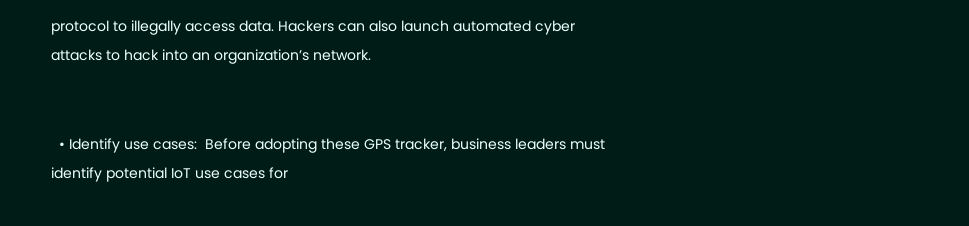protocol to illegally access data. Hackers can also launch automated cyber attacks to hack into an organization’s network.


  • Identify use cases:  Before adopting these GPS tracker, business leaders must identify potential IoT use cases for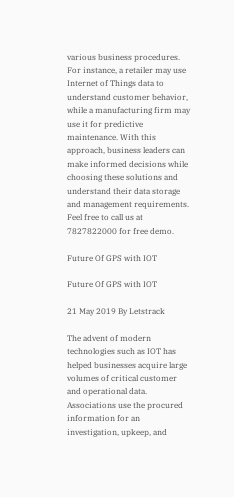various business procedures. For instance, a retailer may use Internet of Things data to understand customer behavior, while a manufacturing firm may use it for predictive maintenance. With this approach, business leaders can make informed decisions while choosing these solutions and understand their data storage and management requirements. Feel free to call us at 7827822000 for free demo.

Future Of GPS with IOT

Future Of GPS with IOT

21 May 2019 By Letstrack

The advent of modern technologies such as IOT has helped businesses acquire large volumes of critical customer and operational data. Associations use the procured information for an investigation, upkeep, and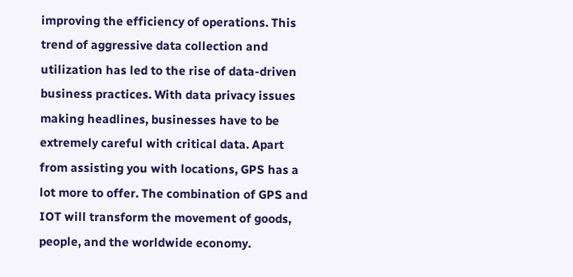improving the efficiency of operations. This trend of aggressive data collection and utilization has led to the rise of data-driven business practices. With data privacy issues making headlines, businesses have to be extremely careful with critical data. Apart from assisting you with locations, GPS has a lot more to offer. The combination of GPS and IOT will transform the movement of goods, people, and the worldwide economy.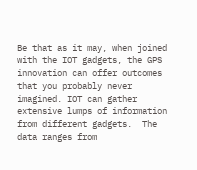Be that as it may, when joined with the IOT gadgets, the GPS innovation can offer outcomes that you probably never imagined. IOT can gather extensive lumps of information from different gadgets.  The data ranges from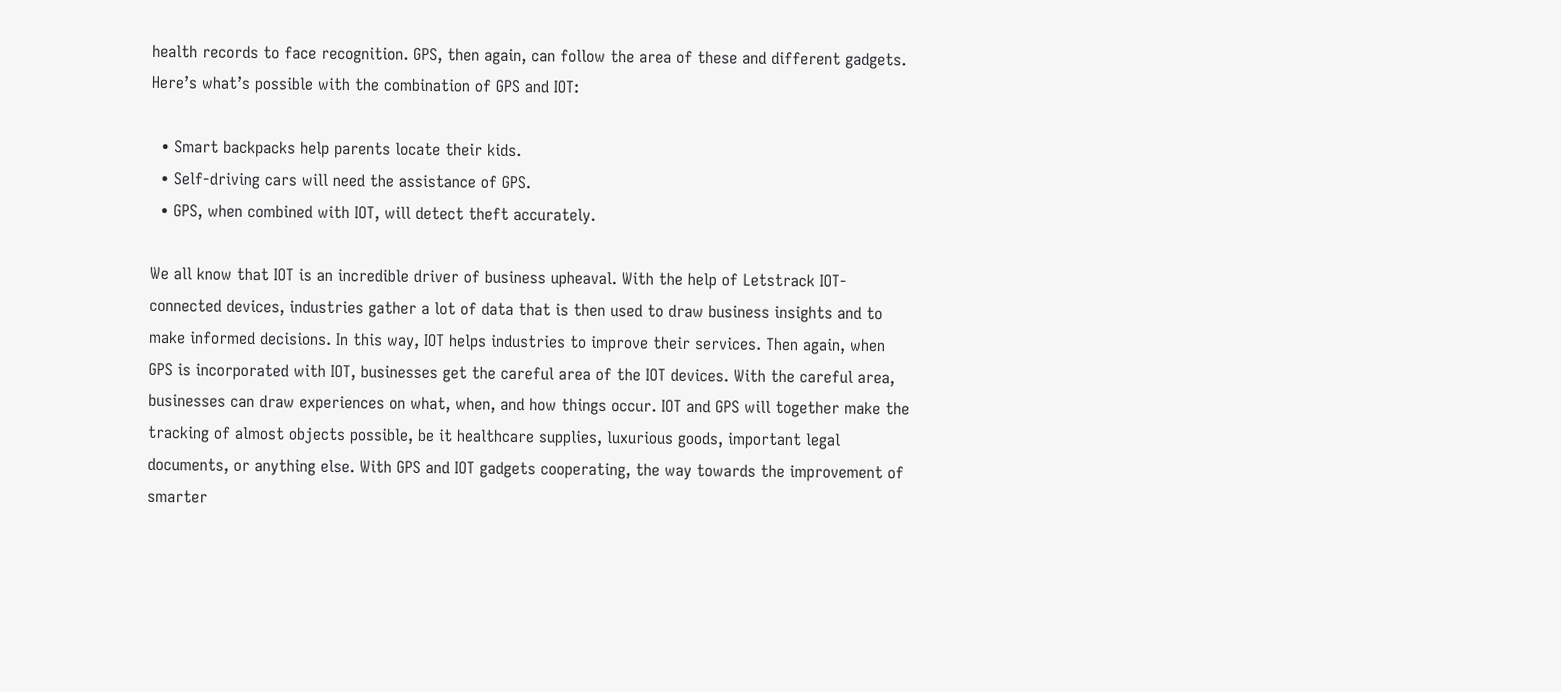health records to face recognition. GPS, then again, can follow the area of these and different gadgets. Here’s what’s possible with the combination of GPS and IOT:

  • Smart backpacks help parents locate their kids.
  • Self-driving cars will need the assistance of GPS.
  • GPS, when combined with IOT, will detect theft accurately.

We all know that IOT is an incredible driver of business upheaval. With the help of Letstrack IOT-connected devices, industries gather a lot of data that is then used to draw business insights and to make informed decisions. In this way, IOT helps industries to improve their services. Then again, when GPS is incorporated with IOT, businesses get the careful area of the IOT devices. With the careful area, businesses can draw experiences on what, when, and how things occur. IOT and GPS will together make the tracking of almost objects possible, be it healthcare supplies, luxurious goods, important legal documents, or anything else. With GPS and IOT gadgets cooperating, the way towards the improvement of smarter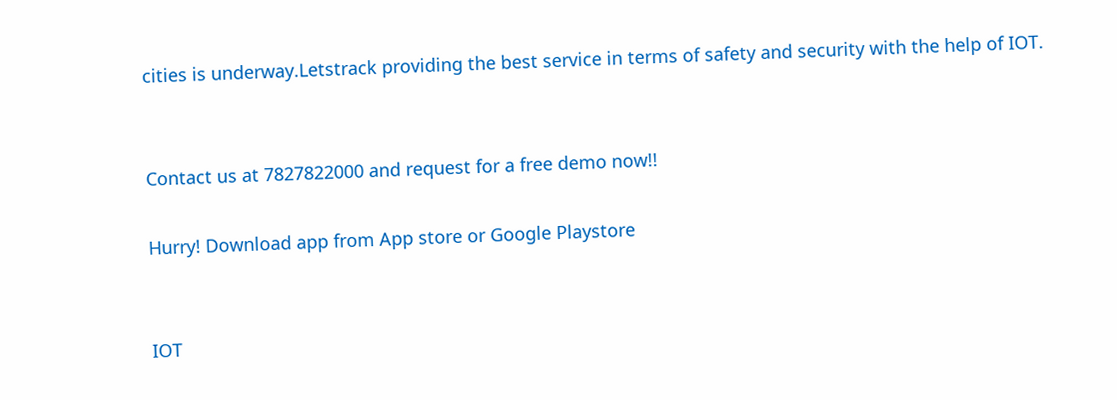cities is underway.Letstrack providing the best service in terms of safety and security with the help of IOT.


Contact us at 7827822000 and request for a free demo now!!

Hurry! Download app from App store or Google Playstore


IOT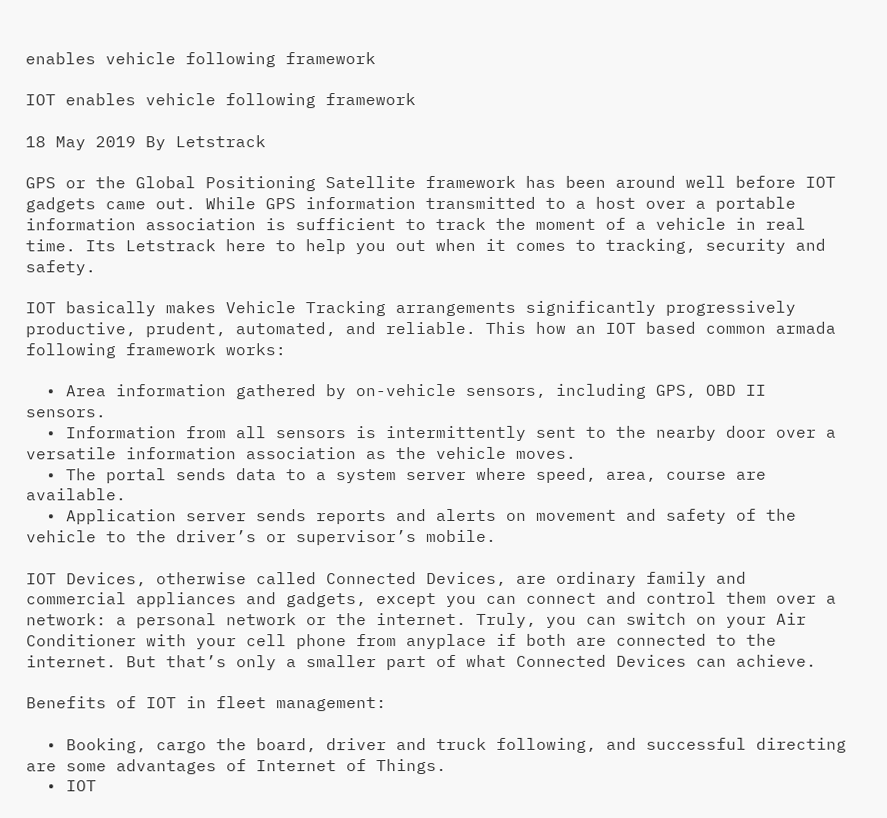enables vehicle following framework

IOT enables vehicle following framework

18 May 2019 By Letstrack

GPS or the Global Positioning Satellite framework has been around well before IOT gadgets came out. While GPS information transmitted to a host over a portable information association is sufficient to track the moment of a vehicle in real time. Its Letstrack here to help you out when it comes to tracking, security and safety.

IOT basically makes Vehicle Tracking arrangements significantly progressively productive, prudent, automated, and reliable. This how an IOT based common armada following framework works:

  • Area information gathered by on-vehicle sensors, including GPS, OBD II sensors.
  • Information from all sensors is intermittently sent to the nearby door over a versatile information association as the vehicle moves.
  • The portal sends data to a system server where speed, area, course are available.
  • Application server sends reports and alerts on movement and safety of the vehicle to the driver’s or supervisor’s mobile.

IOT Devices, otherwise called Connected Devices, are ordinary family and commercial appliances and gadgets, except you can connect and control them over a network: a personal network or the internet. Truly, you can switch on your Air Conditioner with your cell phone from anyplace if both are connected to the internet. But that’s only a smaller part of what Connected Devices can achieve.

Benefits of IOT in fleet management:

  • Booking, cargo the board, driver and truck following, and successful directing are some advantages of Internet of Things.
  • IOT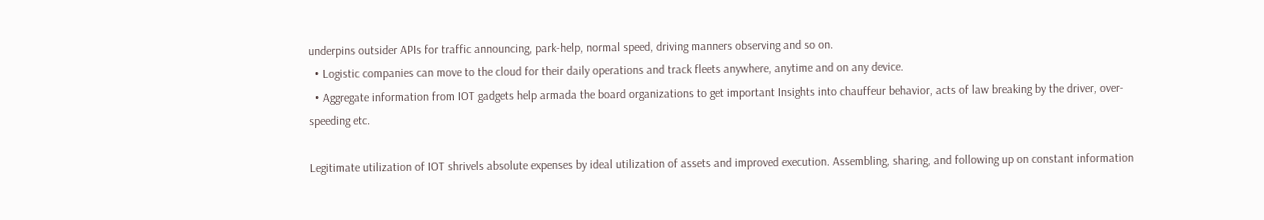underpins outsider APIs for traffic announcing, park-help, normal speed, driving manners observing and so on.
  • Logistic companies can move to the cloud for their daily operations and track fleets anywhere, anytime and on any device.
  • Aggregate information from IOT gadgets help armada the board organizations to get important Insights into chauffeur behavior, acts of law breaking by the driver, over-speeding etc.

Legitimate utilization of IOT shrivels absolute expenses by ideal utilization of assets and improved execution. Assembling, sharing, and following up on constant information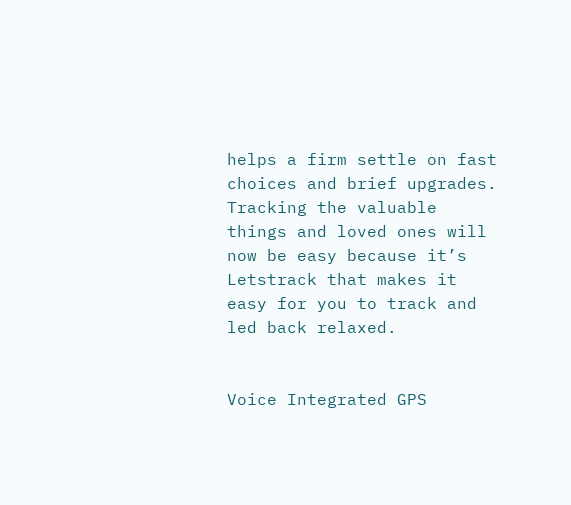helps a firm settle on fast choices and brief upgrades. Tracking the valuable things and loved ones will now be easy because it’s Letstrack that makes it easy for you to track and led back relaxed.


Voice Integrated GPS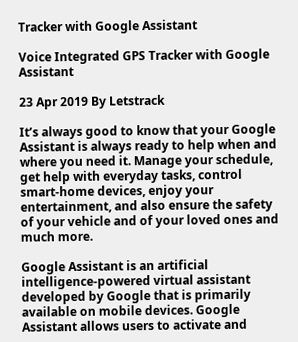Tracker with Google Assistant

Voice Integrated GPS Tracker with Google Assistant

23 Apr 2019 By Letstrack

It’s always good to know that your Google Assistant is always ready to help when and where you need it. Manage your schedule, get help with everyday tasks, control smart-home devices, enjoy your entertainment, and also ensure the safety of your vehicle and of your loved ones and much more.

Google Assistant is an artificial intelligence-powered virtual assistant developed by Google that is primarily available on mobile devices. Google Assistant allows users to activate and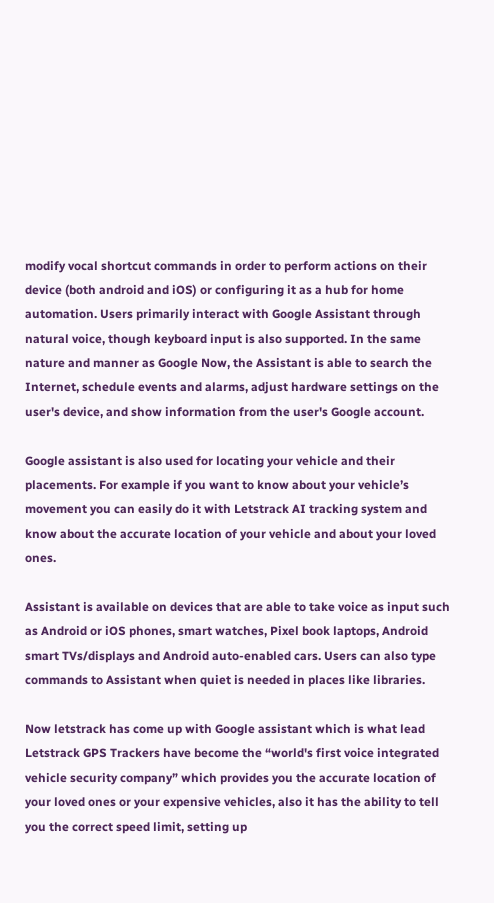modify vocal shortcut commands in order to perform actions on their device (both android and iOS) or configuring it as a hub for home automation. Users primarily interact with Google Assistant through natural voice, though keyboard input is also supported. In the same nature and manner as Google Now, the Assistant is able to search the Internet, schedule events and alarms, adjust hardware settings on the user's device, and show information from the user's Google account.

Google assistant is also used for locating your vehicle and their placements. For example if you want to know about your vehicle’s movement you can easily do it with Letstrack AI tracking system and know about the accurate location of your vehicle and about your loved ones.

Assistant is available on devices that are able to take voice as input such as Android or iOS phones, smart watches, Pixel book laptops, Android smart TVs/displays and Android auto-enabled cars. Users can also type commands to Assistant when quiet is needed in places like libraries.

Now letstrack has come up with Google assistant which is what lead Letstrack GPS Trackers have become the “world's first voice integrated vehicle security company” which provides you the accurate location of your loved ones or your expensive vehicles, also it has the ability to tell you the correct speed limit, setting up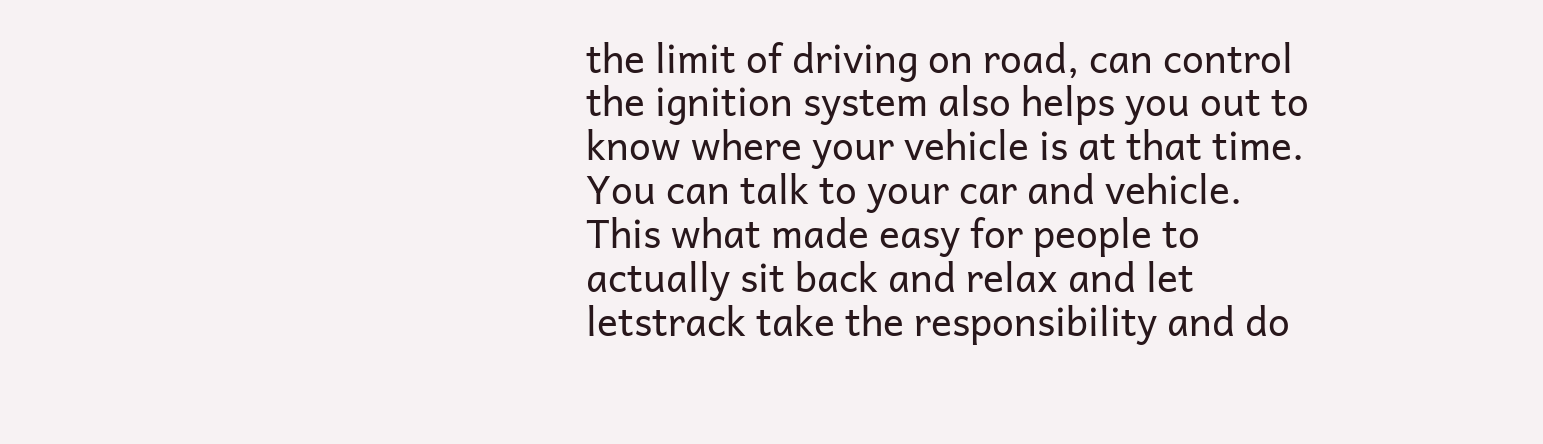the limit of driving on road, can control the ignition system also helps you out to know where your vehicle is at that time. You can talk to your car and vehicle. This what made easy for people to actually sit back and relax and let letstrack take the responsibility and do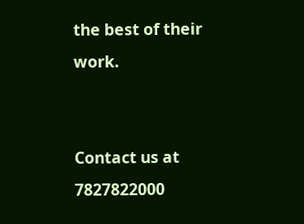the best of their work.


Contact us at 7827822000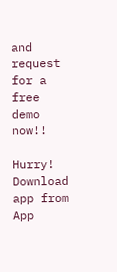and request for a free demo now!!

Hurry! Download app from App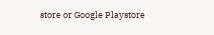store or Google Playstore